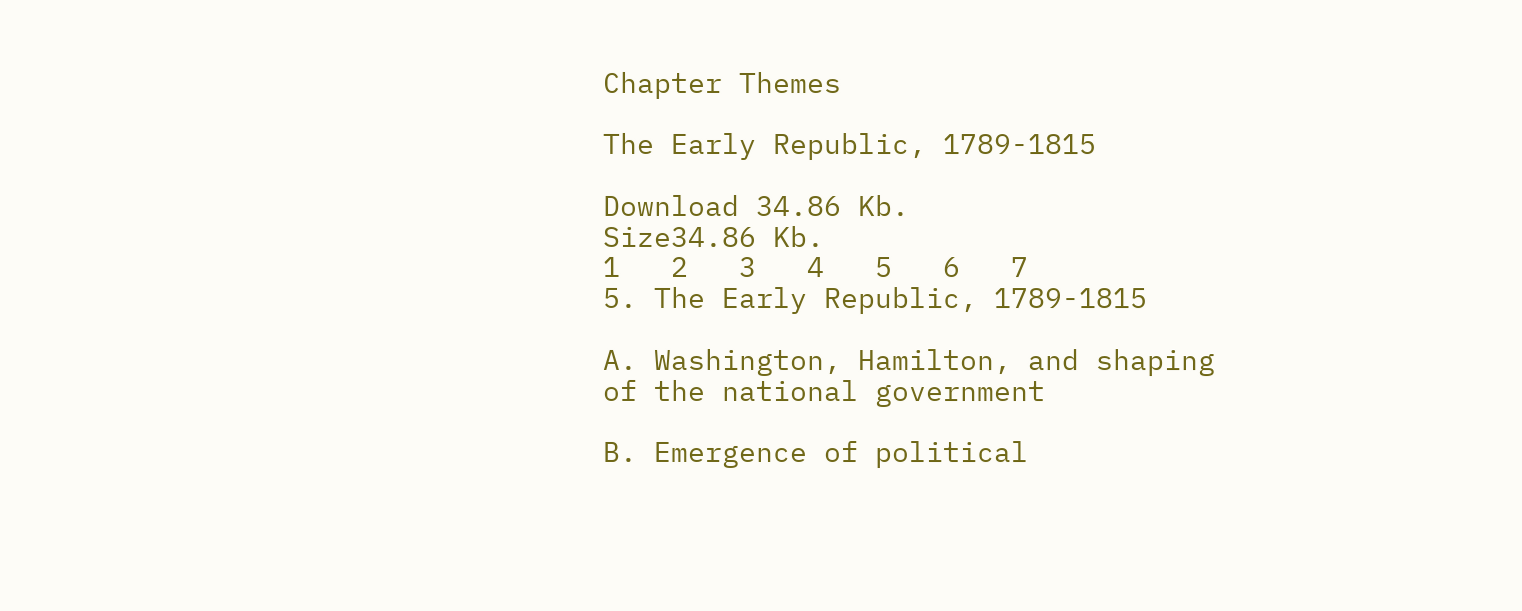Chapter Themes

The Early Republic, 1789-1815

Download 34.86 Kb.
Size34.86 Kb.
1   2   3   4   5   6   7
5. The Early Republic, 1789-1815

A. Washington, Hamilton, and shaping of the national government

B. Emergence of political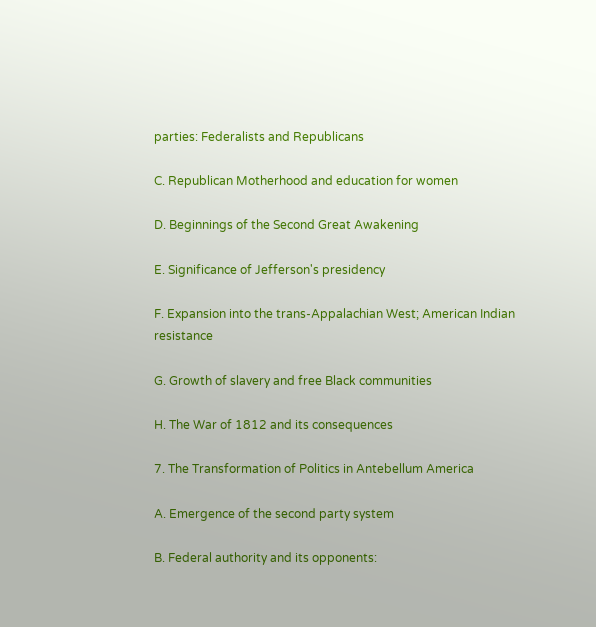parties: Federalists and Republicans

C. Republican Motherhood and education for women

D. Beginnings of the Second Great Awakening

E. Significance of Jefferson's presidency

F. Expansion into the trans-Appalachian West; American Indian resistance

G. Growth of slavery and free Black communities

H. The War of 1812 and its consequences

7. The Transformation of Politics in Antebellum America

A. Emergence of the second party system

B. Federal authority and its opponents: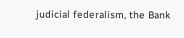judicial federalism, the Bank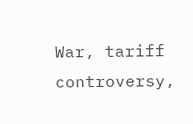War, tariff controversy,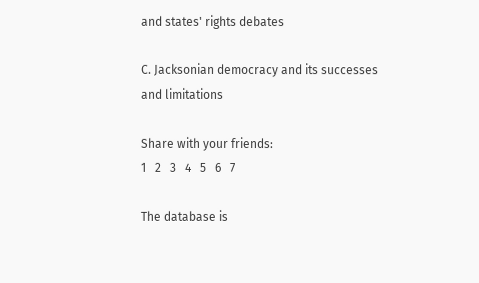and states' rights debates

C. Jacksonian democracy and its successes and limitations

Share with your friends:
1   2   3   4   5   6   7

The database is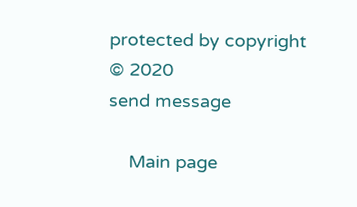protected by copyright © 2020
send message

    Main page